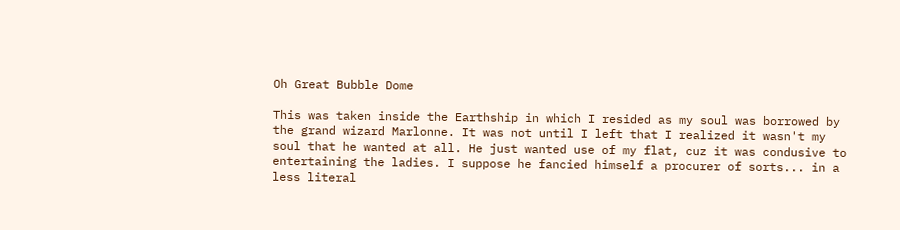Oh Great Bubble Dome

This was taken inside the Earthship in which I resided as my soul was borrowed by the grand wizard Marlonne. It was not until I left that I realized it wasn't my soul that he wanted at all. He just wanted use of my flat, cuz it was condusive to entertaining the ladies. I suppose he fancied himself a procurer of sorts... in a less literal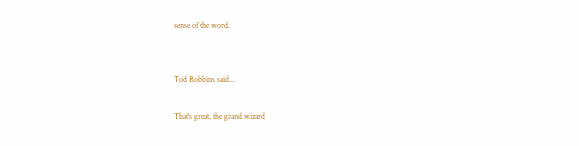sense of the word.


Tod Robbins said...

That's great, the grand wizard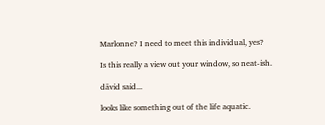Marlonne? I need to meet this individual, yes?

Is this really a view out your window, so neat-ish.

dävid said...

looks like something out of the life aquatic.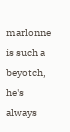marlonne is such a beyotch, he's always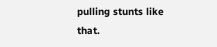pulling stunts like that.